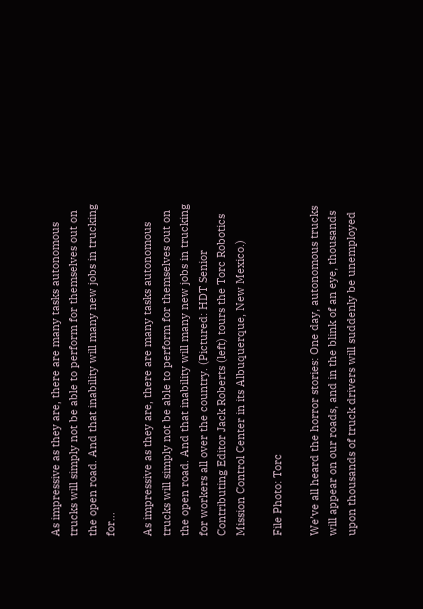As impressive as they are, there are many tasks autonomous trucks will simply not be able to perform for themselves out on the open road. And that inability will many new jobs in trucking for...

As impressive as they are, there are many tasks autonomous trucks will simply not be able to perform for themselves out on the open road. And that inability will many new jobs in trucking for workers all over the country. (Pictured: HDT Senior Contributing Editor Jack Roberts (left) tours the Torc Robotics Mission Control Center in its Albuquerque, New Mexico.)

File Photo: Torc

We’ve all heard the horror stories: One day, autonomous trucks will appear on our roads, and in the blink of an eye, thousands upon thousands of truck drivers will suddenly be unemployed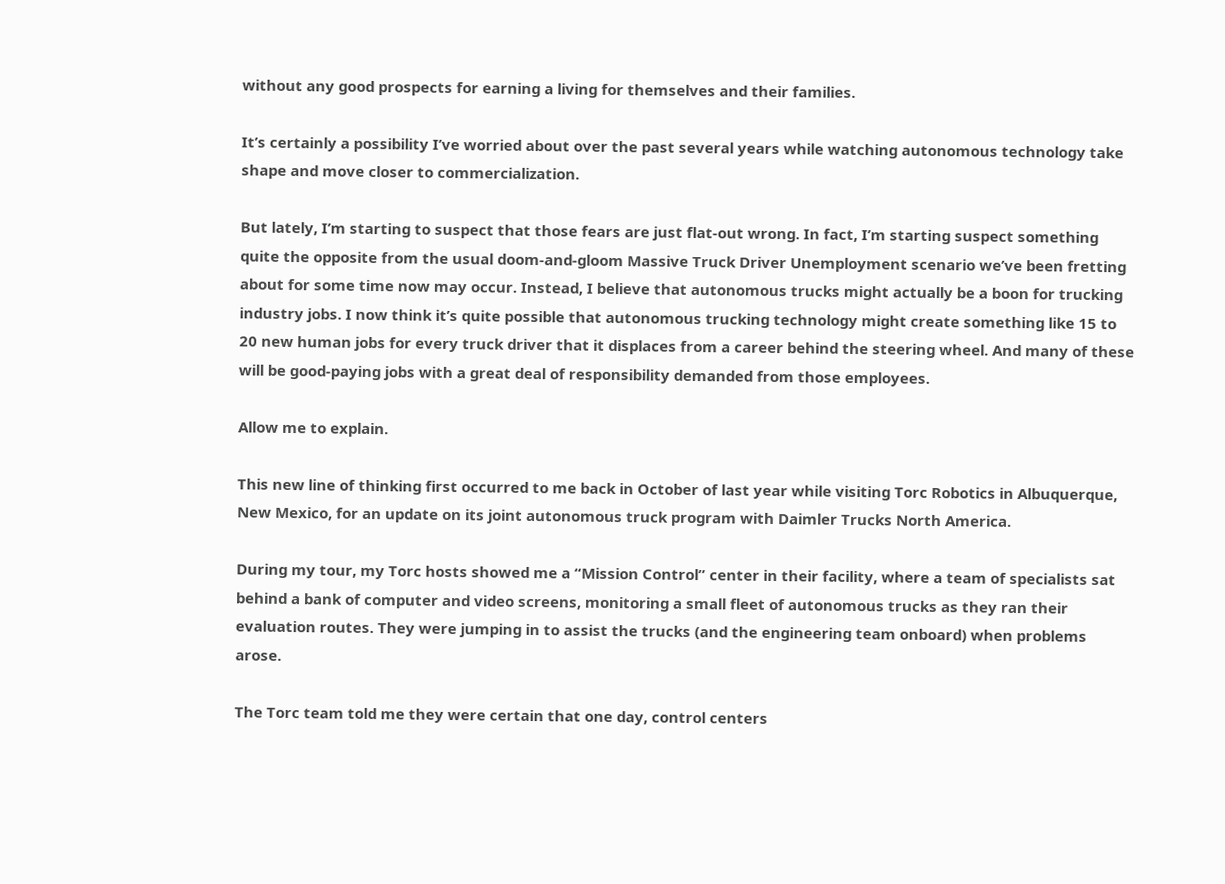without any good prospects for earning a living for themselves and their families.

It’s certainly a possibility I’ve worried about over the past several years while watching autonomous technology take shape and move closer to commercialization.

But lately, I’m starting to suspect that those fears are just flat-out wrong. In fact, I’m starting suspect something quite the opposite from the usual doom-and-gloom Massive Truck Driver Unemployment scenario we’ve been fretting about for some time now may occur. Instead, I believe that autonomous trucks might actually be a boon for trucking industry jobs. I now think it’s quite possible that autonomous trucking technology might create something like 15 to 20 new human jobs for every truck driver that it displaces from a career behind the steering wheel. And many of these will be good-paying jobs with a great deal of responsibility demanded from those employees.

Allow me to explain.

This new line of thinking first occurred to me back in October of last year while visiting Torc Robotics in Albuquerque, New Mexico, for an update on its joint autonomous truck program with Daimler Trucks North America.

During my tour, my Torc hosts showed me a “Mission Control” center in their facility, where a team of specialists sat behind a bank of computer and video screens, monitoring a small fleet of autonomous trucks as they ran their evaluation routes. They were jumping in to assist the trucks (and the engineering team onboard) when problems arose.

The Torc team told me they were certain that one day, control centers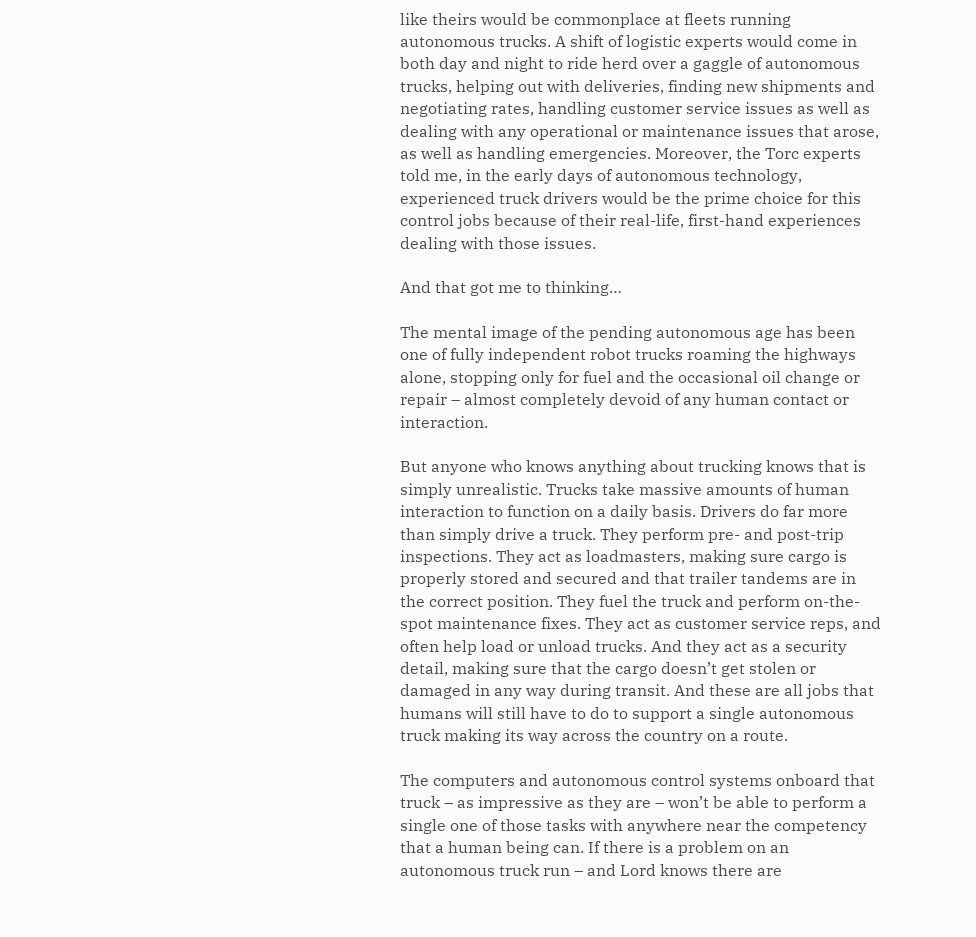like theirs would be commonplace at fleets running autonomous trucks. A shift of logistic experts would come in both day and night to ride herd over a gaggle of autonomous trucks, helping out with deliveries, finding new shipments and negotiating rates, handling customer service issues as well as dealing with any operational or maintenance issues that arose, as well as handling emergencies. Moreover, the Torc experts told me, in the early days of autonomous technology, experienced truck drivers would be the prime choice for this control jobs because of their real-life, first-hand experiences dealing with those issues.

And that got me to thinking…

The mental image of the pending autonomous age has been one of fully independent robot trucks roaming the highways alone, stopping only for fuel and the occasional oil change or repair – almost completely devoid of any human contact or interaction.

But anyone who knows anything about trucking knows that is simply unrealistic. Trucks take massive amounts of human interaction to function on a daily basis. Drivers do far more than simply drive a truck. They perform pre- and post-trip inspections. They act as loadmasters, making sure cargo is properly stored and secured and that trailer tandems are in the correct position. They fuel the truck and perform on-the-spot maintenance fixes. They act as customer service reps, and often help load or unload trucks. And they act as a security detail, making sure that the cargo doesn’t get stolen or damaged in any way during transit. And these are all jobs that humans will still have to do to support a single autonomous truck making its way across the country on a route.

The computers and autonomous control systems onboard that truck – as impressive as they are – won’t be able to perform a single one of those tasks with anywhere near the competency that a human being can. If there is a problem on an autonomous truck run – and Lord knows there are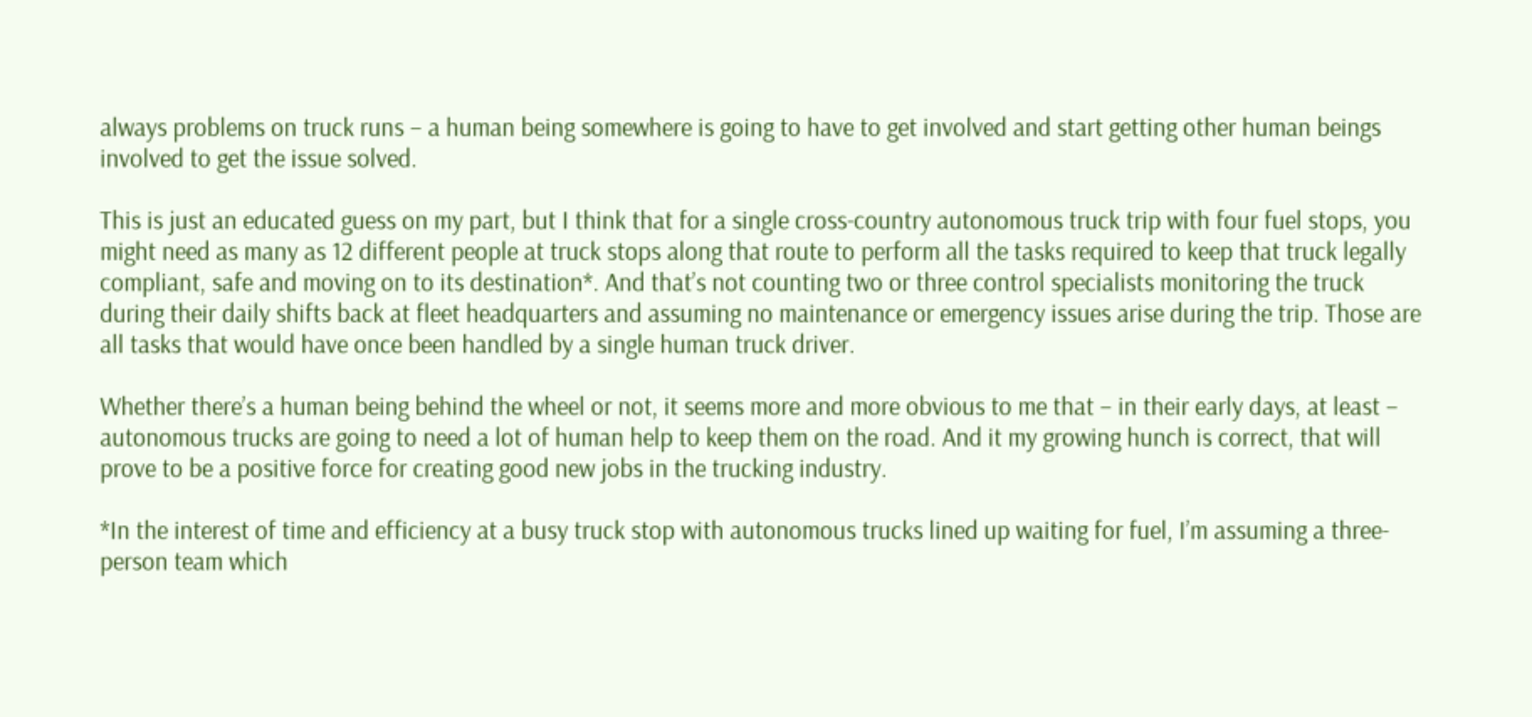always problems on truck runs – a human being somewhere is going to have to get involved and start getting other human beings involved to get the issue solved.

This is just an educated guess on my part, but I think that for a single cross-country autonomous truck trip with four fuel stops, you might need as many as 12 different people at truck stops along that route to perform all the tasks required to keep that truck legally compliant, safe and moving on to its destination*. And that’s not counting two or three control specialists monitoring the truck during their daily shifts back at fleet headquarters and assuming no maintenance or emergency issues arise during the trip. Those are all tasks that would have once been handled by a single human truck driver.

Whether there’s a human being behind the wheel or not, it seems more and more obvious to me that – in their early days, at least – autonomous trucks are going to need a lot of human help to keep them on the road. And it my growing hunch is correct, that will prove to be a positive force for creating good new jobs in the trucking industry.

*In the interest of time and efficiency at a busy truck stop with autonomous trucks lined up waiting for fuel, I’m assuming a three-person team which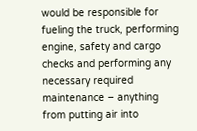would be responsible for fueling the truck, performing engine, safety and cargo checks and performing any necessary required maintenance – anything from putting air into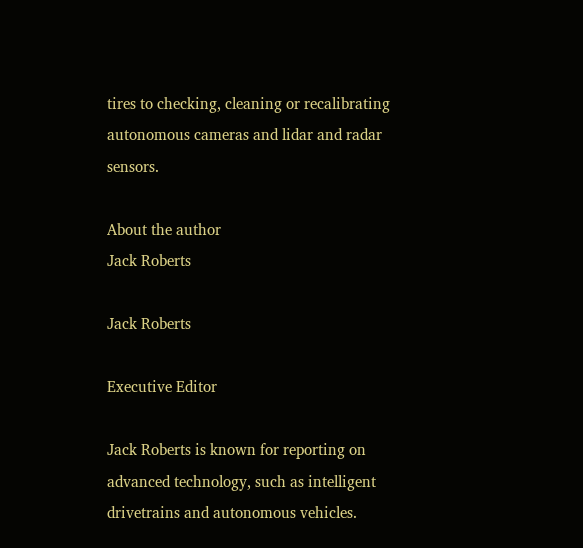tires to checking, cleaning or recalibrating autonomous cameras and lidar and radar sensors.

About the author
Jack Roberts

Jack Roberts

Executive Editor

Jack Roberts is known for reporting on advanced technology, such as intelligent drivetrains and autonomous vehicles.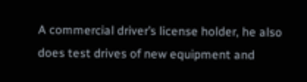A commercial driver’s license holder, he also does test drives of new equipment and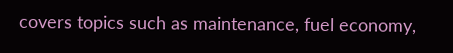covers topics such as maintenance, fuel economy,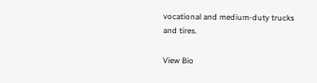vocational and medium-duty trucks and tires.

View Bio